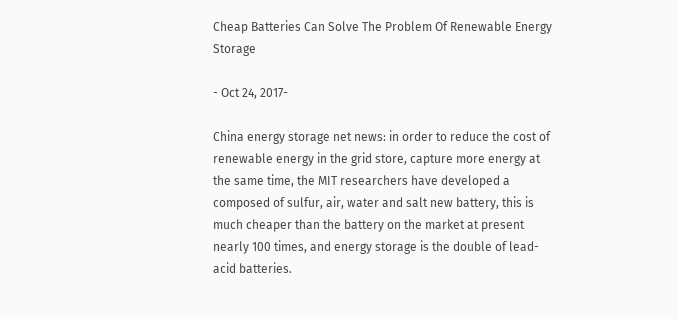Cheap Batteries Can Solve The Problem Of Renewable Energy Storage

- Oct 24, 2017-

China energy storage net news: in order to reduce the cost of renewable energy in the grid store, capture more energy at the same time, the MIT researchers have developed a composed of sulfur, air, water and salt new battery, this is much cheaper than the battery on the market at present nearly 100 times, and energy storage is the double of lead-acid batteries.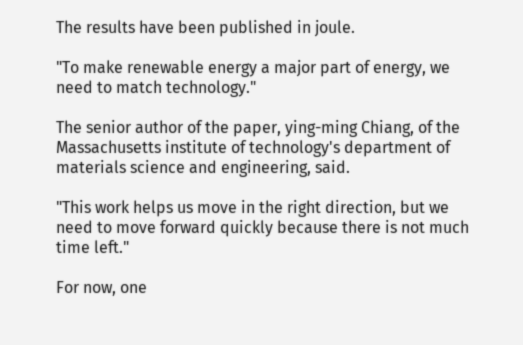The results have been published in joule.

"To make renewable energy a major part of energy, we need to match technology."

The senior author of the paper, ying-ming Chiang, of the Massachusetts institute of technology's department of materials science and engineering, said.

"This work helps us move in the right direction, but we need to move forward quickly because there is not much time left."

For now, one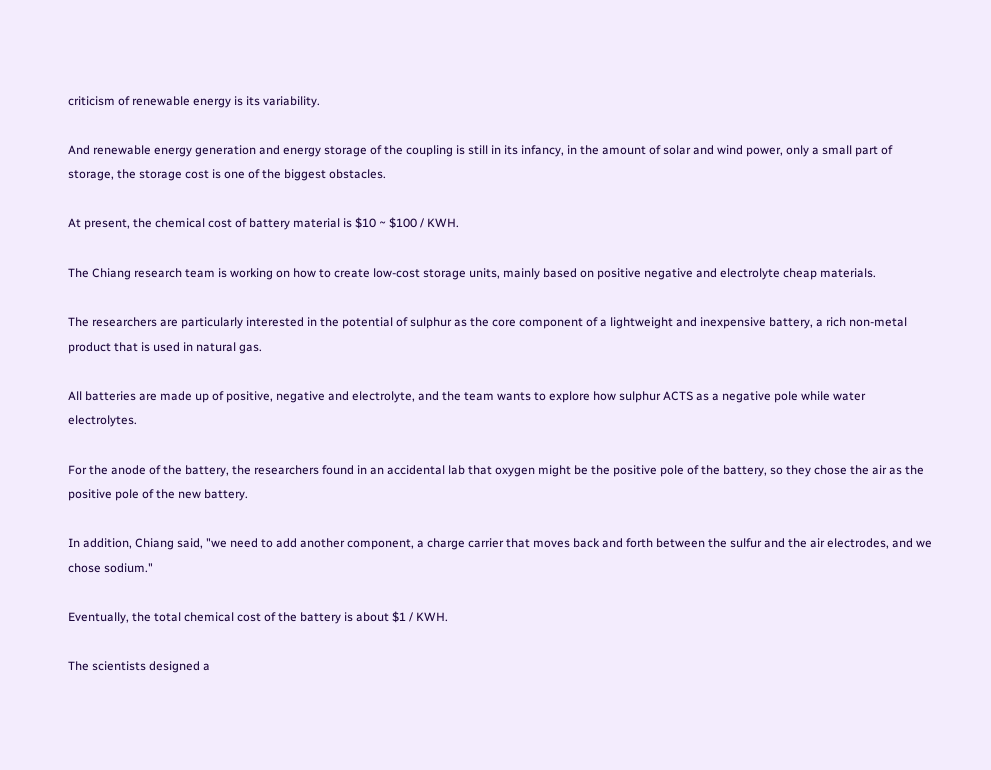criticism of renewable energy is its variability.

And renewable energy generation and energy storage of the coupling is still in its infancy, in the amount of solar and wind power, only a small part of storage, the storage cost is one of the biggest obstacles.

At present, the chemical cost of battery material is $10 ~ $100 / KWH.

The Chiang research team is working on how to create low-cost storage units, mainly based on positive negative and electrolyte cheap materials.

The researchers are particularly interested in the potential of sulphur as the core component of a lightweight and inexpensive battery, a rich non-metal product that is used in natural gas.

All batteries are made up of positive, negative and electrolyte, and the team wants to explore how sulphur ACTS as a negative pole while water electrolytes.

For the anode of the battery, the researchers found in an accidental lab that oxygen might be the positive pole of the battery, so they chose the air as the positive pole of the new battery.

In addition, Chiang said, "we need to add another component, a charge carrier that moves back and forth between the sulfur and the air electrodes, and we chose sodium."

Eventually, the total chemical cost of the battery is about $1 / KWH.

The scientists designed a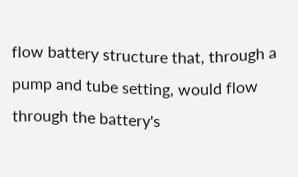flow battery structure that, through a pump and tube setting, would flow through the battery's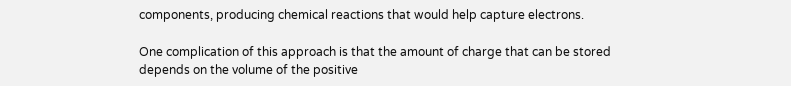components, producing chemical reactions that would help capture electrons.

One complication of this approach is that the amount of charge that can be stored depends on the volume of the positive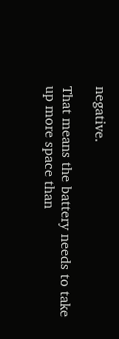negative.

That means the battery needs to take up more space than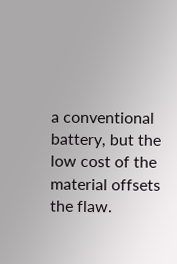a conventional battery, but the low cost of the material offsets the flaw.